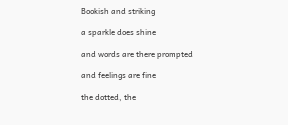Bookish and striking

a sparkle does shine

and words are there prompted

and feelings are fine

the dotted, the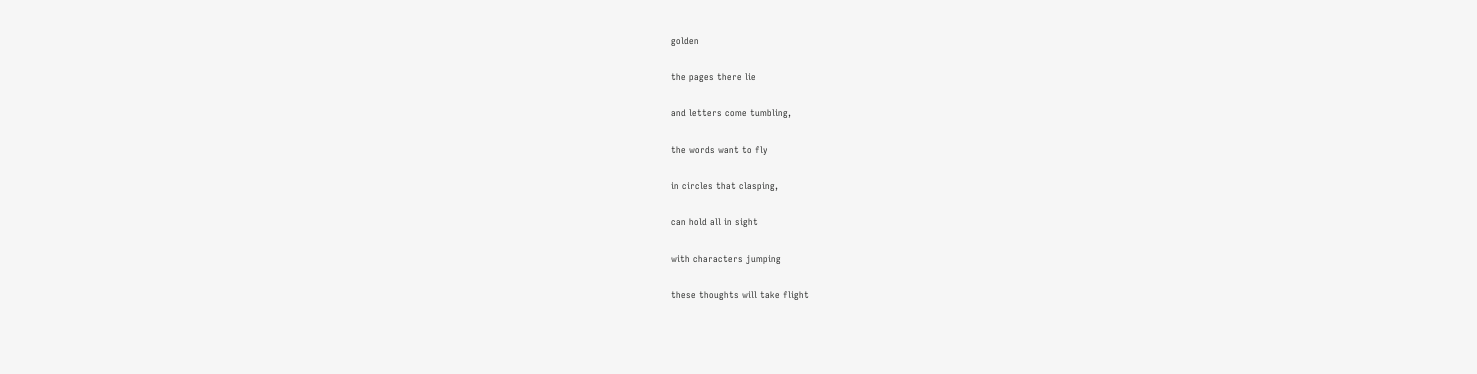golden

the pages there lie

and letters come tumbling,

the words want to fly

in circles that clasping,

can hold all in sight

with characters jumping

these thoughts will take flight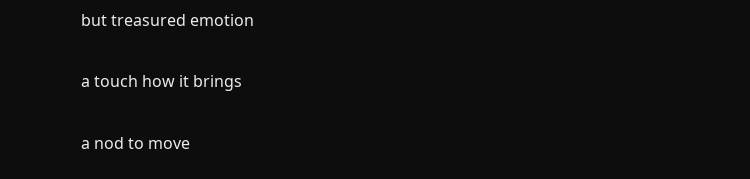but treasured emotion

a touch how it brings

a nod to move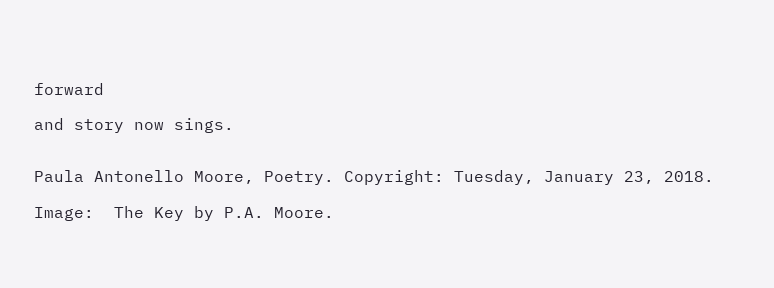forward

and story now sings.


Paula Antonello Moore, Poetry. Copyright: Tuesday, January 23, 2018.

Image:  The Key by P.A. Moore.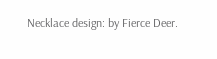Necklace design: by Fierce Deer.